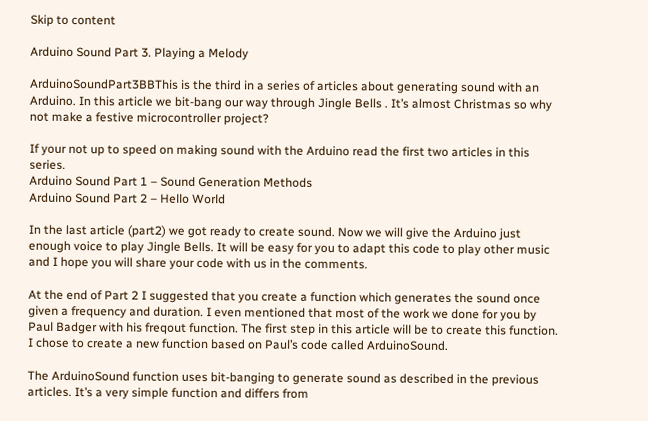Skip to content

Arduino Sound Part 3. Playing a Melody

ArduinoSoundPart3BBThis is the third in a series of articles about generating sound with an Arduino. In this article we bit-bang our way through Jingle Bells . It’s almost Christmas so why not make a festive microcontroller project?

If your not up to speed on making sound with the Arduino read the first two articles in this series.
Arduino Sound Part 1 – Sound Generation Methods
Arduino Sound Part 2 – Hello World

In the last article (part2) we got ready to create sound. Now we will give the Arduino just enough voice to play Jingle Bells. It will be easy for you to adapt this code to play other music and I hope you will share your code with us in the comments.

At the end of Part 2 I suggested that you create a function which generates the sound once given a frequency and duration. I even mentioned that most of the work we done for you by Paul Badger with his freqout function. The first step in this article will be to create this function. I chose to create a new function based on Paul’s code called ArduinoSound.

The ArduinoSound function uses bit-banging to generate sound as described in the previous articles. It’s a very simple function and differs from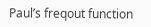Paul’s freqout function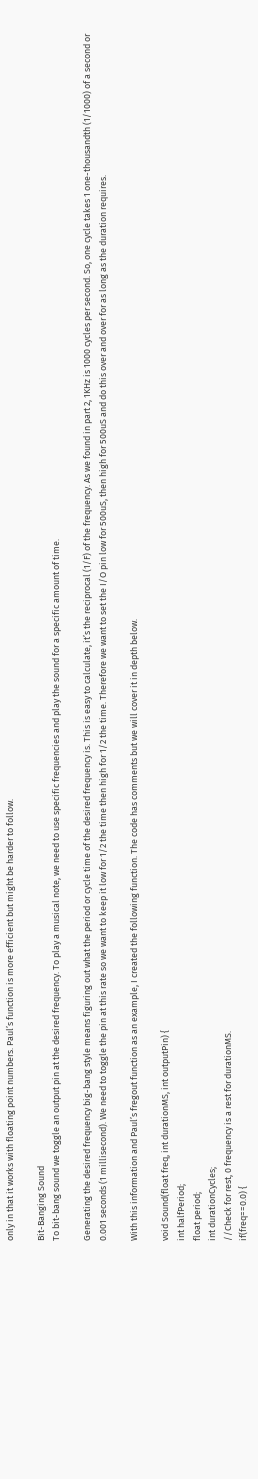only in that it works with floating point numbers. Paul’s function is more efficient but might be harder to follow.

Bit-Banging Sound
To bit-bang sound we toggle an output pin at the desired frequency. To play a musical note, we need to use specific frequencies and play the sound for a specific amount of time.

Generating the desired frequency big-bang style means figuring out what the period or cycle time of the desired frequency is. This is easy to calculate, it’s the reciprocal (1/F) of the frequency. As we found in part 2, 1KHz is 1000 cycles per second. So, one cycle takes 1 one-thousandth (1/1000) of a second or 0.001 seconds (1 millisecond). We need to toggle the pin at this rate so we want to keep it low for 1/2 the time then high for 1/2 the time. Therefore we want to set the I/O pin low for 500uS, then high for 500uS and do this over and over for as long as the duration requires.

With this information and Paul’s fregout function as an example, I created the following function. The code has comments but we will cover it in depth below.

void Sound(float freq, int durationMS, int outputPin) {
int halfPeriod;
float period;
int durationCycles;
//Check for rest, 0 frequency is a rest for durationMS.
if(freq==0.0) {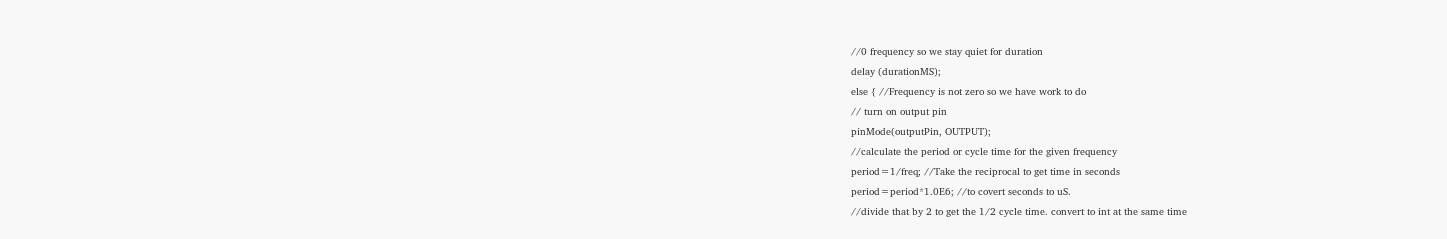//0 frequency so we stay quiet for duration
delay (durationMS);
else { //Frequency is not zero so we have work to do
// turn on output pin
pinMode(outputPin, OUTPUT);
//calculate the period or cycle time for the given frequency
period=1/freq; //Take the reciprocal to get time in seconds
period=period*1.0E6; //to covert seconds to uS.
//divide that by 2 to get the 1/2 cycle time. convert to int at the same time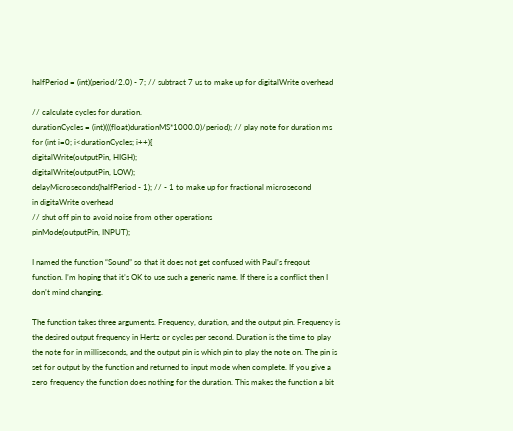halfPeriod = (int)(period/2.0) - 7; // subtract 7 us to make up for digitalWrite overhead

// calculate cycles for duration.
durationCycles = (int)(((float)durationMS*1000.0)/period); // play note for duration ms
for (int i=0; i<durationCycles; i++){
digitalWrite(outputPin, HIGH);
digitalWrite(outputPin, LOW);
delayMicroseconds(halfPeriod - 1); // - 1 to make up for fractional microsecond
in digitaWrite overhead
// shut off pin to avoid noise from other operations
pinMode(outputPin, INPUT);

I named the function “Sound” so that it does not get confused with Paul’s freqout function. I’m hoping that it’s OK to use such a generic name. If there is a conflict then I don’t mind changing.

The function takes three arguments. Frequency, duration, and the output pin. Frequency is the desired output frequency in Hertz or cycles per second. Duration is the time to play the note for in milliseconds, and the output pin is which pin to play the note on. The pin is set for output by the function and returned to input mode when complete. If you give a zero frequency the function does nothing for the duration. This makes the function a bit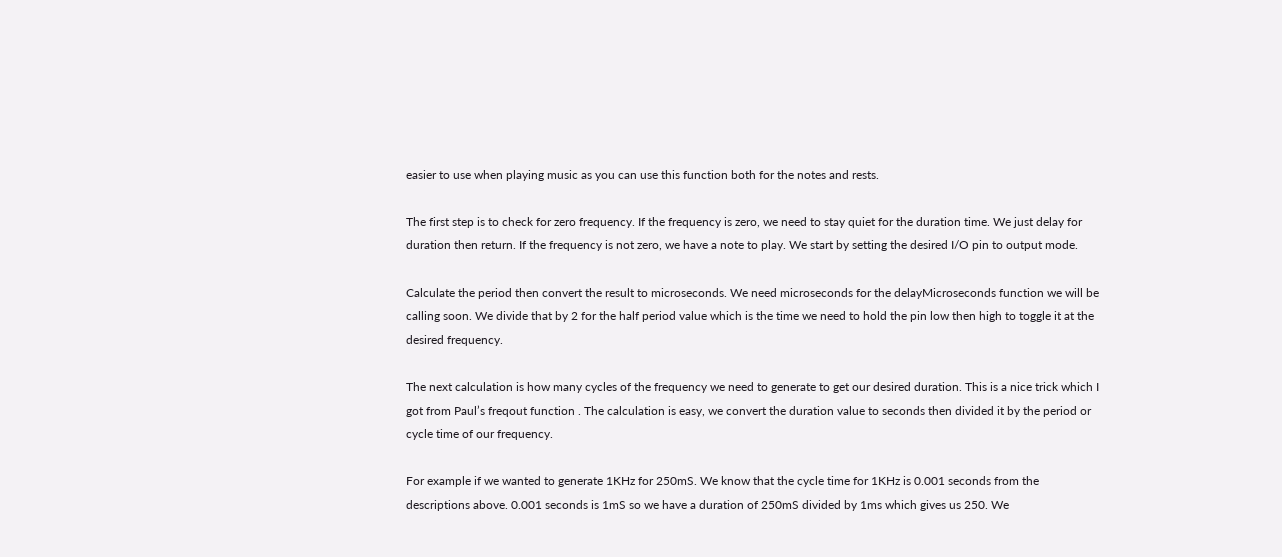easier to use when playing music as you can use this function both for the notes and rests.

The first step is to check for zero frequency. If the frequency is zero, we need to stay quiet for the duration time. We just delay for duration then return. If the frequency is not zero, we have a note to play. We start by setting the desired I/O pin to output mode.

Calculate the period then convert the result to microseconds. We need microseconds for the delayMicroseconds function we will be calling soon. We divide that by 2 for the half period value which is the time we need to hold the pin low then high to toggle it at the desired frequency.

The next calculation is how many cycles of the frequency we need to generate to get our desired duration. This is a nice trick which I got from Paul’s freqout function . The calculation is easy, we convert the duration value to seconds then divided it by the period or cycle time of our frequency.

For example if we wanted to generate 1KHz for 250mS. We know that the cycle time for 1KHz is 0.001 seconds from the descriptions above. 0.001 seconds is 1mS so we have a duration of 250mS divided by 1ms which gives us 250. We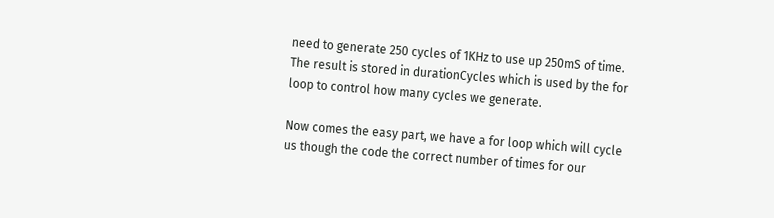need to generate 250 cycles of 1KHz to use up 250mS of time. The result is stored in durationCycles which is used by the for loop to control how many cycles we generate.

Now comes the easy part, we have a for loop which will cycle us though the code the correct number of times for our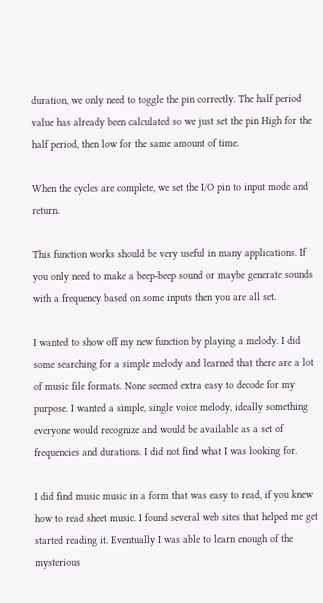duration, we only need to toggle the pin correctly. The half period value has already been calculated so we just set the pin High for the half period, then low for the same amount of time.

When the cycles are complete, we set the I/O pin to input mode and return.

This function works should be very useful in many applications. If you only need to make a beep-beep sound or maybe generate sounds with a frequency based on some inputs then you are all set.

I wanted to show off my new function by playing a melody. I did some searching for a simple melody and learned that there are a lot of music file formats. None seemed extra easy to decode for my purpose. I wanted a simple, single voice melody, ideally something everyone would recognize and would be available as a set of frequencies and durations. I did not find what I was looking for.

I did find music music in a form that was easy to read, if you knew how to read sheet music. I found several web sites that helped me get started reading it. Eventually I was able to learn enough of the mysterious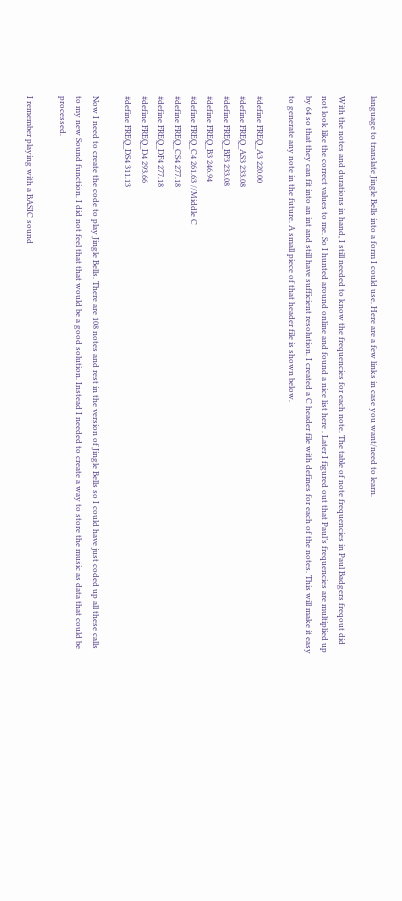language to translate Jingle Bells into a form I could use. Here are a few links in case you want/need to learn.

With the notes and durations in hand, I still needed to know the frequencies for each note. The table of note frequencies in Paul Badgers freqout did not look like the correct values to me. So I hunted around online and found a nice list here . Later I figured out that Paul’s frequencies are multiplied up by 64 so that they can fit into an int and still have sufficient resolution. I created a C header file with defines for each of the notes. This will make it easy to generate any note in the future. A small piece of that header file is shown below.

#define FREQ_A3 220.00
#define FREQ_AS3 233.08
#define FREQ_BF3 233.08
#define FREQ_B3 246.94
#define FREQ_C4 261.63 //Middle C
#define FREQ_CS4 277.18
#define FREQ_DF4 277.18
#define FREQ_D4 293.66
#define FREQ_DS4 311.13

Now I need to create the code to play Jingle Bells. There are 108 notes and rest in the version of Jingle Bells so I could have just coded up all these calls to my new Sound function. I did not feel that that would be a good solution. Instead I needed to create a way to store the music as data that could be processed.

I remember playing with a BASIC sound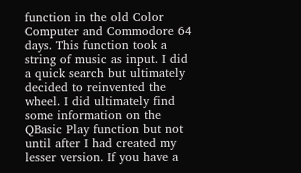function in the old Color Computer and Commodore 64 days. This function took a string of music as input. I did a quick search but ultimately decided to reinvented the wheel. I did ultimately find some information on the QBasic Play function but not until after I had created my lesser version. If you have a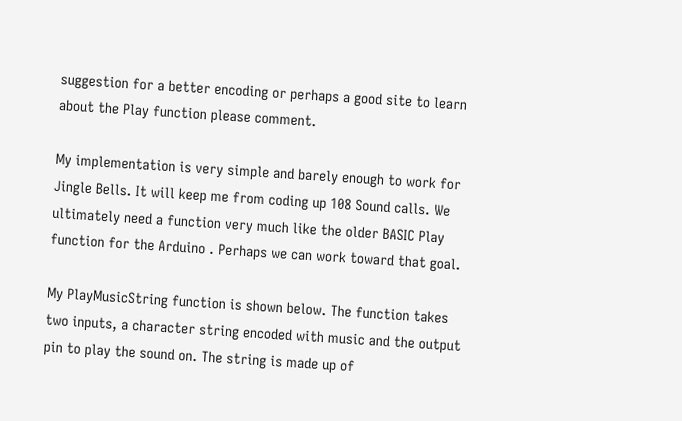suggestion for a better encoding or perhaps a good site to learn about the Play function please comment.

My implementation is very simple and barely enough to work for Jingle Bells. It will keep me from coding up 108 Sound calls. We ultimately need a function very much like the older BASIC Play function for the Arduino . Perhaps we can work toward that goal.

My PlayMusicString function is shown below. The function takes two inputs, a character string encoded with music and the output pin to play the sound on. The string is made up of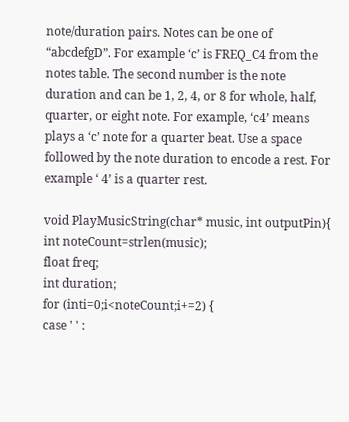note/duration pairs. Notes can be one of “abcdefgD”. For example ‘c’ is FREQ_C4 from the notes table. The second number is the note duration and can be 1, 2, 4, or 8 for whole, half, quarter, or eight note. For example, ‘c4’ means plays a ‘c’ note for a quarter beat. Use a space followed by the note duration to encode a rest. For example ‘ 4’ is a quarter rest.

void PlayMusicString(char* music, int outputPin){
int noteCount=strlen(music);
float freq;
int duration;
for (inti=0;i<noteCount;i+=2) {
case ' ' :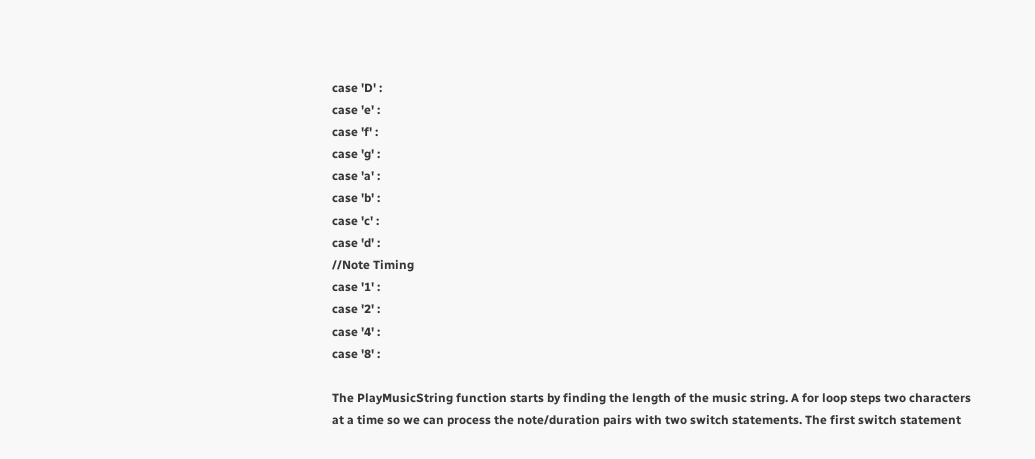case 'D' :
case 'e' :
case 'f' :
case 'g' :
case 'a' :
case 'b' :
case 'c' :
case 'd' :
//Note Timing
case '1' :
case '2' :
case '4' :
case '8' :

The PlayMusicString function starts by finding the length of the music string. A for loop steps two characters at a time so we can process the note/duration pairs with two switch statements. The first switch statement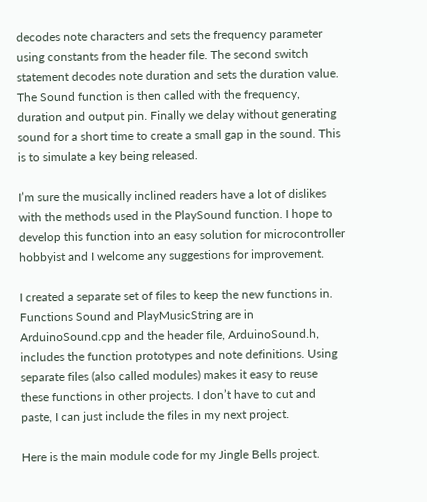decodes note characters and sets the frequency parameter using constants from the header file. The second switch statement decodes note duration and sets the duration value. The Sound function is then called with the frequency, duration and output pin. Finally we delay without generating sound for a short time to create a small gap in the sound. This is to simulate a key being released.

I’m sure the musically inclined readers have a lot of dislikes with the methods used in the PlaySound function. I hope to develop this function into an easy solution for microcontroller hobbyist and I welcome any suggestions for improvement.

I created a separate set of files to keep the new functions in. Functions Sound and PlayMusicString are in ArduinoSound.cpp and the header file, ArduinoSound.h, includes the function prototypes and note definitions. Using separate files (also called modules) makes it easy to reuse these functions in other projects. I don’t have to cut and paste, I can just include the files in my next project.

Here is the main module code for my Jingle Bells project.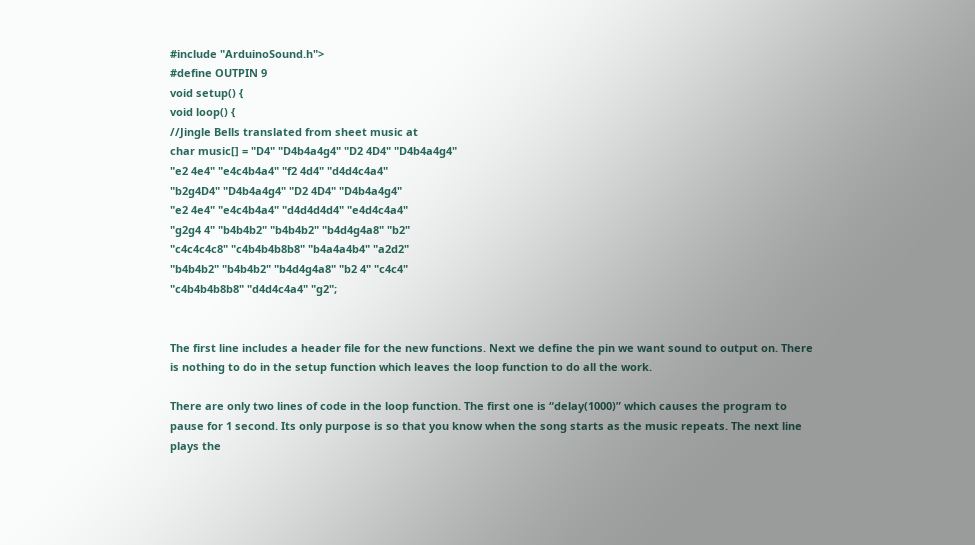#include "ArduinoSound.h">
#define OUTPIN 9
void setup() {
void loop() {
//Jingle Bells translated from sheet music at
char music[] = "D4" "D4b4a4g4" "D2 4D4" "D4b4a4g4"
"e2 4e4" "e4c4b4a4" "f2 4d4" "d4d4c4a4"
"b2g4D4" "D4b4a4g4" "D2 4D4" "D4b4a4g4"
"e2 4e4" "e4c4b4a4" "d4d4d4d4" "e4d4c4a4"
"g2g4 4" "b4b4b2" "b4b4b2" "b4d4g4a8" "b2"
"c4c4c4c8" "c4b4b4b8b8" "b4a4a4b4" "a2d2"
"b4b4b2" "b4b4b2" "b4d4g4a8" "b2 4" "c4c4"
"c4b4b4b8b8" "d4d4c4a4" "g2";


The first line includes a header file for the new functions. Next we define the pin we want sound to output on. There is nothing to do in the setup function which leaves the loop function to do all the work.

There are only two lines of code in the loop function. The first one is “delay(1000)” which causes the program to pause for 1 second. Its only purpose is so that you know when the song starts as the music repeats. The next line plays the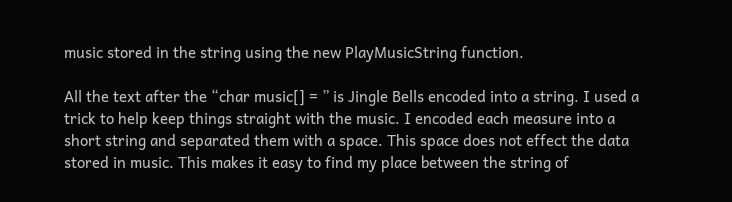music stored in the string using the new PlayMusicString function.

All the text after the “char music[] = ” is Jingle Bells encoded into a string. I used a trick to help keep things straight with the music. I encoded each measure into a short string and separated them with a space. This space does not effect the data stored in music. This makes it easy to find my place between the string of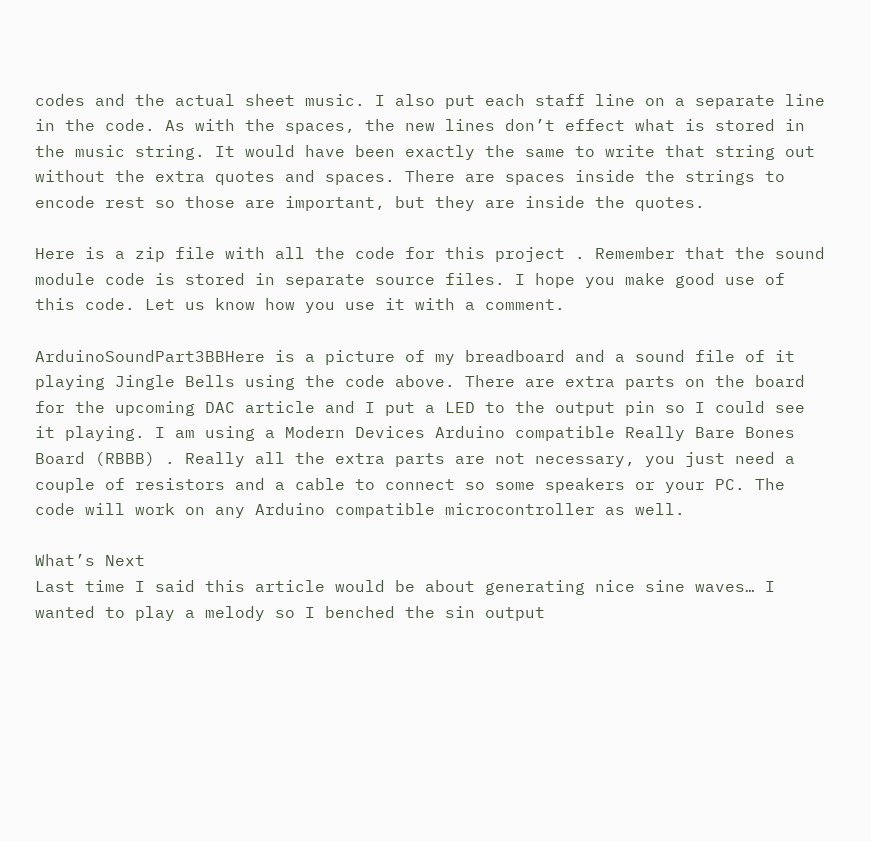codes and the actual sheet music. I also put each staff line on a separate line in the code. As with the spaces, the new lines don’t effect what is stored in the music string. It would have been exactly the same to write that string out without the extra quotes and spaces. There are spaces inside the strings to encode rest so those are important, but they are inside the quotes.

Here is a zip file with all the code for this project . Remember that the sound module code is stored in separate source files. I hope you make good use of this code. Let us know how you use it with a comment.

ArduinoSoundPart3BBHere is a picture of my breadboard and a sound file of it playing Jingle Bells using the code above. There are extra parts on the board for the upcoming DAC article and I put a LED to the output pin so I could see it playing. I am using a Modern Devices Arduino compatible Really Bare Bones Board (RBBB) . Really all the extra parts are not necessary, you just need a couple of resistors and a cable to connect so some speakers or your PC. The code will work on any Arduino compatible microcontroller as well.

What’s Next
Last time I said this article would be about generating nice sine waves… I wanted to play a melody so I benched the sin output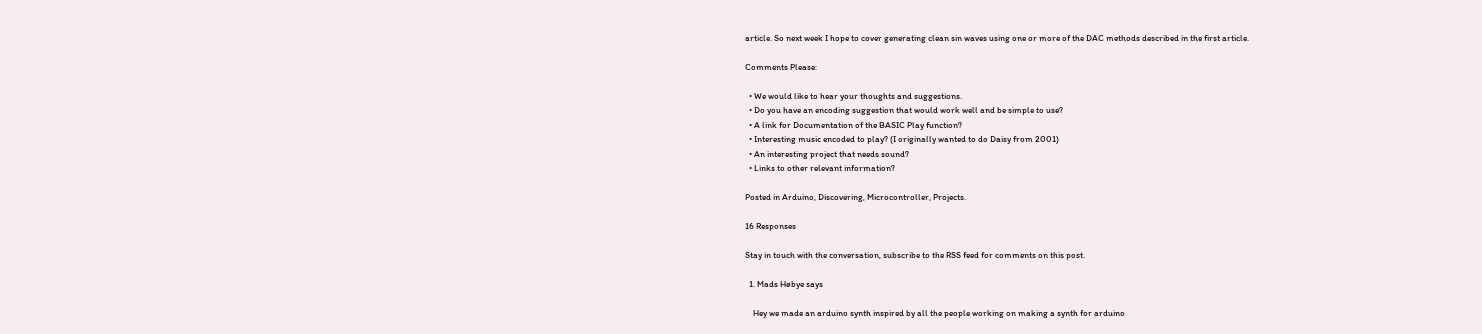article. So next week I hope to cover generating clean sin waves using one or more of the DAC methods described in the first article.

Comments Please:

  • We would like to hear your thoughts and suggestions.
  • Do you have an encoding suggestion that would work well and be simple to use?
  • A link for Documentation of the BASIC Play function?
  • Interesting music encoded to play? (I originally wanted to do Daisy from 2001)
  • An interesting project that needs sound?
  • Links to other relevant information?

Posted in Arduino, Discovering, Microcontroller, Projects.

16 Responses

Stay in touch with the conversation, subscribe to the RSS feed for comments on this post.

  1. Mads Høbye says

    Hey we made an arduino synth inspired by all the people working on making a synth for arduino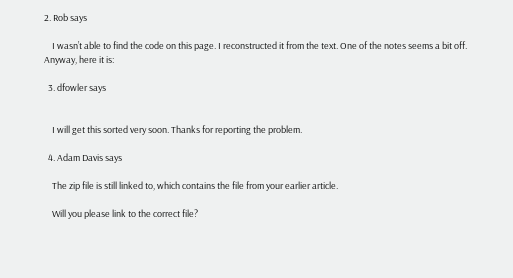2. Rob says

    I wasn’t able to find the code on this page. I reconstructed it from the text. One of the notes seems a bit off. Anyway, here it is:

  3. dfowler says


    I will get this sorted very soon. Thanks for reporting the problem.

  4. Adam Davis says

    The zip file is still linked to, which contains the file from your earlier article.

    Will you please link to the correct file?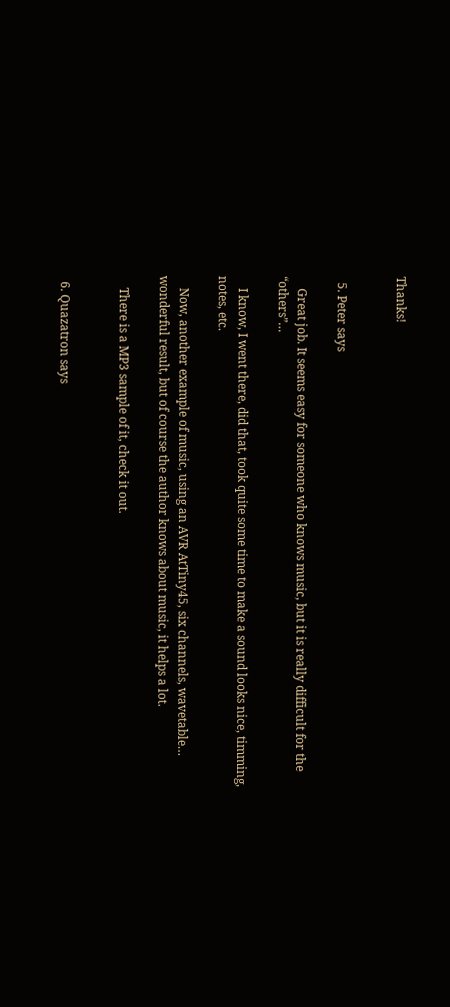Thanks!


  5. Peter says

    Great job. It seems easy for someone who knows music, but it is really difficult for the “others”…

    I know, I went there, did that, took quite some time to make a sound looks nice, timming, notes, etc.

    Now, another example of music, using an AVR AtTiny45, six channels, wavetable… wonderful result, but of course the author knows about music, it helps a lot.

    There is a MP3 sample of it, check it out.


  6. Quazatron says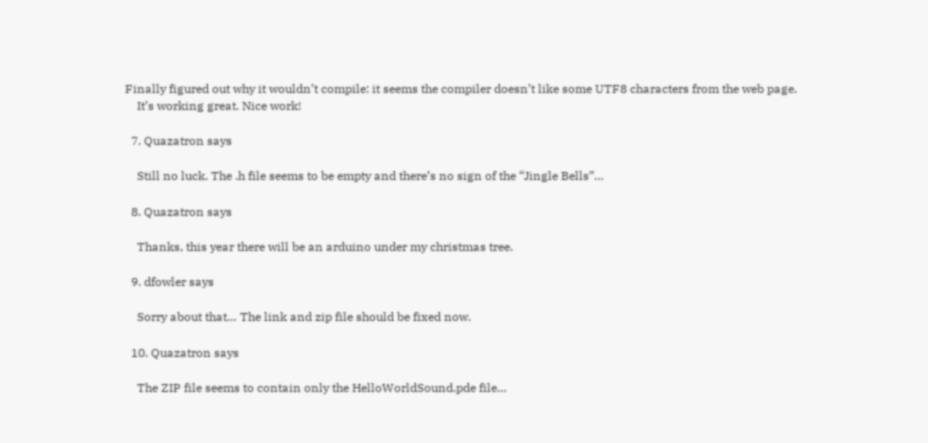Finally figured out why it wouldn’t compile: it seems the compiler doesn’t like some UTF8 characters from the web page.
    It’s working great. Nice work!

  7. Quazatron says

    Still no luck. The .h file seems to be empty and there’s no sign of the “Jingle Bells”…

  8. Quazatron says

    Thanks, this year there will be an arduino under my christmas tree.

  9. dfowler says

    Sorry about that… The link and zip file should be fixed now.

  10. Quazatron says

    The ZIP file seems to contain only the HelloWorldSound.pde file…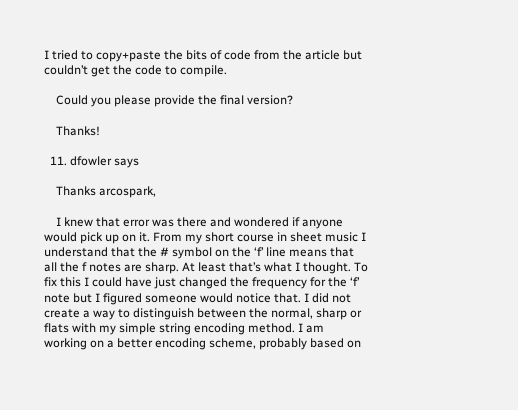I tried to copy+paste the bits of code from the article but couldn’t get the code to compile.

    Could you please provide the final version?

    Thanks!

  11. dfowler says

    Thanks arcospark,

    I knew that error was there and wondered if anyone would pick up on it. From my short course in sheet music I understand that the # symbol on the ‘f’ line means that all the f notes are sharp. At least that’s what I thought. To fix this I could have just changed the frequency for the ‘f’ note but I figured someone would notice that. I did not create a way to distinguish between the normal, sharp or flats with my simple string encoding method. I am working on a better encoding scheme, probably based on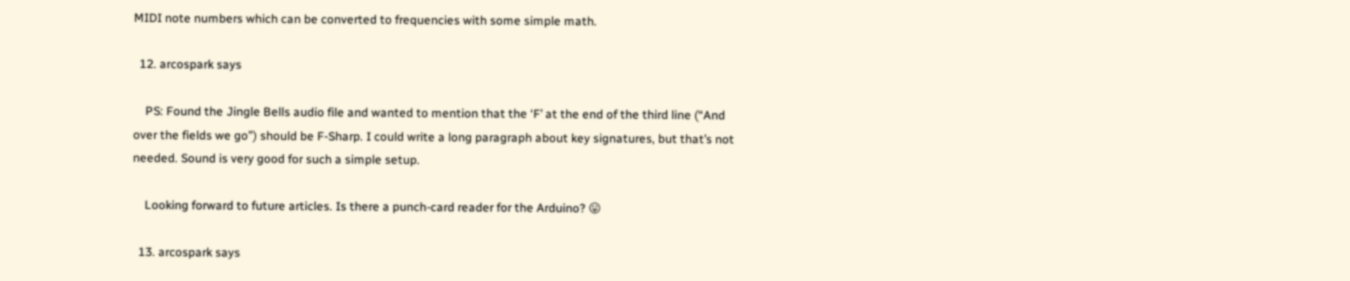MIDI note numbers which can be converted to frequencies with some simple math.

  12. arcospark says

    PS: Found the Jingle Bells audio file and wanted to mention that the ‘F’ at the end of the third line (“And over the fields we go”) should be F-Sharp. I could write a long paragraph about key signatures, but that’s not needed. Sound is very good for such a simple setup.

    Looking forward to future articles. Is there a punch-card reader for the Arduino? 😛

  13. arcospark says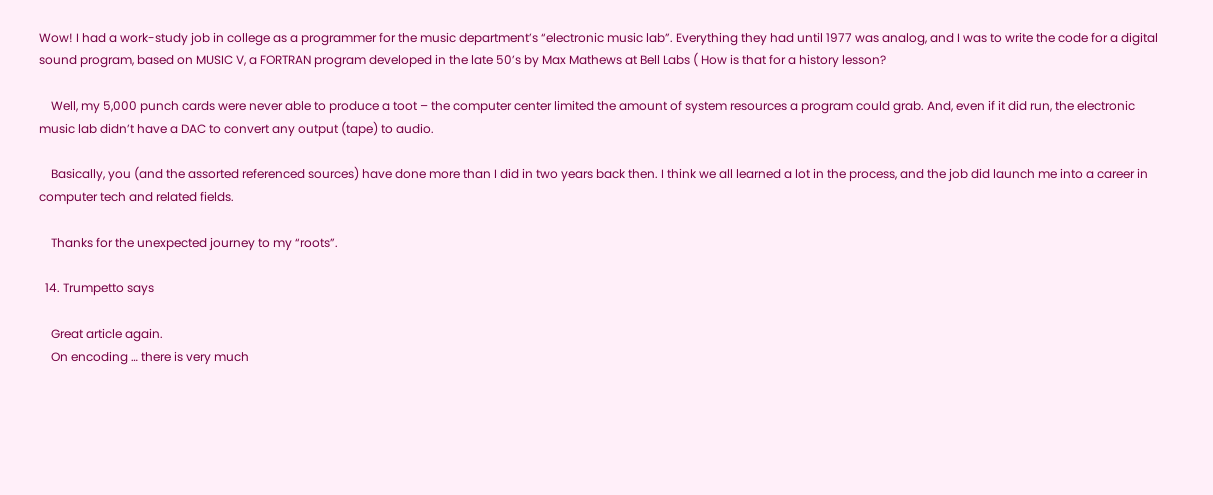Wow! I had a work-study job in college as a programmer for the music department’s “electronic music lab”. Everything they had until 1977 was analog, and I was to write the code for a digital sound program, based on MUSIC V, a FORTRAN program developed in the late 50’s by Max Mathews at Bell Labs ( How is that for a history lesson?

    Well, my 5,000 punch cards were never able to produce a toot – the computer center limited the amount of system resources a program could grab. And, even if it did run, the electronic music lab didn’t have a DAC to convert any output (tape) to audio.

    Basically, you (and the assorted referenced sources) have done more than I did in two years back then. I think we all learned a lot in the process, and the job did launch me into a career in computer tech and related fields.

    Thanks for the unexpected journey to my “roots”.

  14. Trumpetto says

    Great article again.
    On encoding … there is very much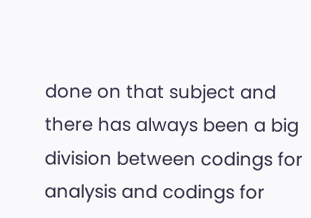done on that subject and there has always been a big division between codings for analysis and codings for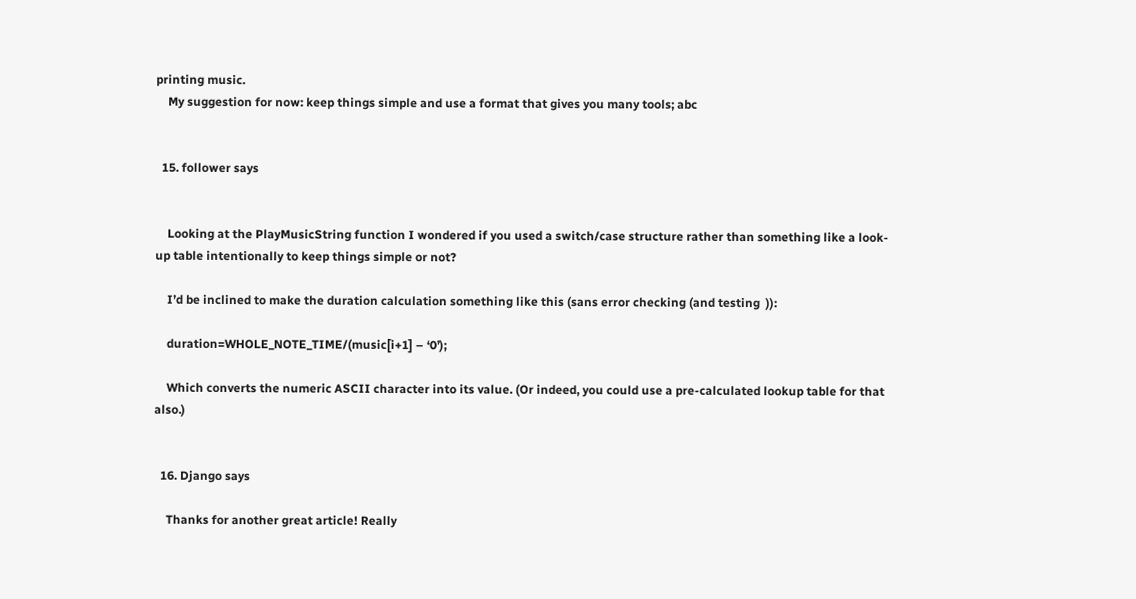printing music.
    My suggestion for now: keep things simple and use a format that gives you many tools; abc


  15. follower says


    Looking at the PlayMusicString function I wondered if you used a switch/case structure rather than something like a look-up table intentionally to keep things simple or not?

    I’d be inclined to make the duration calculation something like this (sans error checking (and testing  )):

    duration=WHOLE_NOTE_TIME/(music[i+1] – ‘0’);

    Which converts the numeric ASCII character into its value. (Or indeed, you could use a pre-calculated lookup table for that also.)


  16. Django says

    Thanks for another great article! Really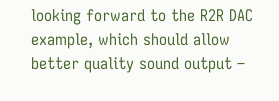looking forward to the R2R DAC example, which should allow better quality sound output –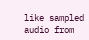like sampled audio from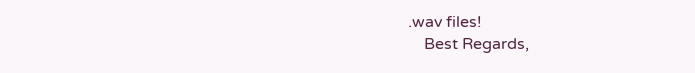.wav files!
    Best Regards,